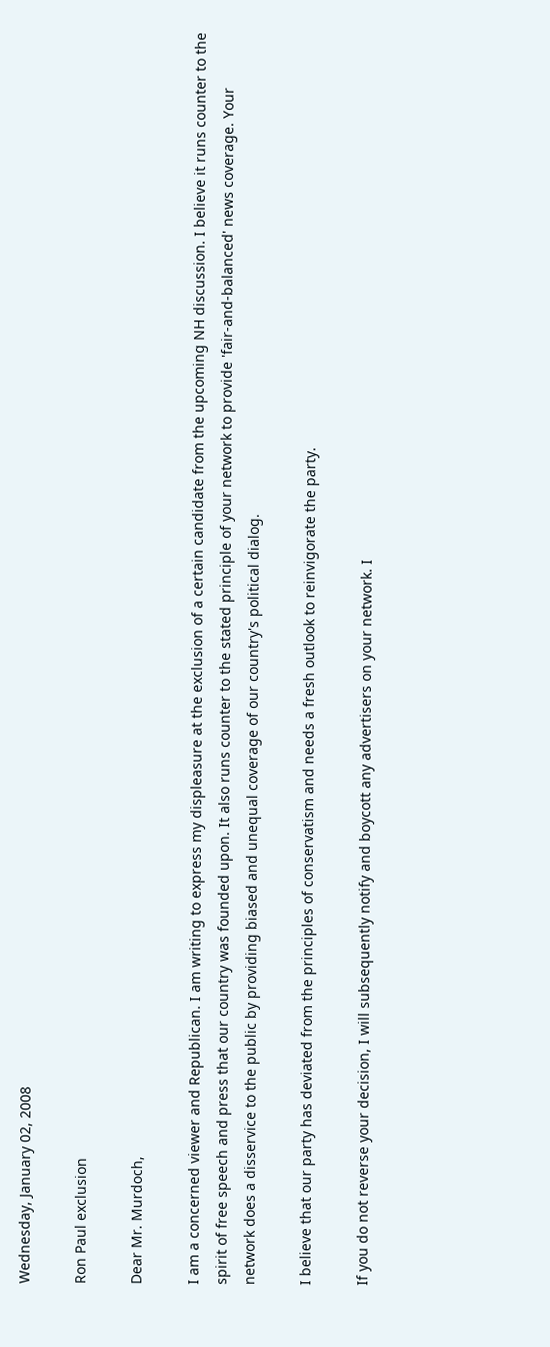Wednesday, January 02, 2008

Ron Paul exclusion

Dear Mr. Murdoch,

I am a concerned viewer and Republican. I am writing to express my displeasure at the exclusion of a certain candidate from the upcoming NH discussion. I believe it runs counter to the spirit of free speech and press that our country was founded upon. It also runs counter to the stated principle of your network to provide 'fair-and-balanced' news coverage. Your network does a disservice to the public by providing biased and unequal coverage of our country's political dialog.

I believe that our party has deviated from the principles of conservatism and needs a fresh outlook to reinvigorate the party.

If you do not reverse your decision, I will subsequently notify and boycott any advertisers on your network. I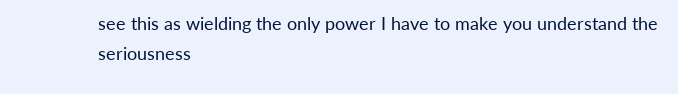see this as wielding the only power I have to make you understand the seriousness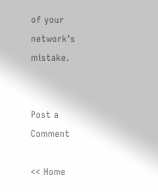of your network's mistake.


Post a Comment

<< Home